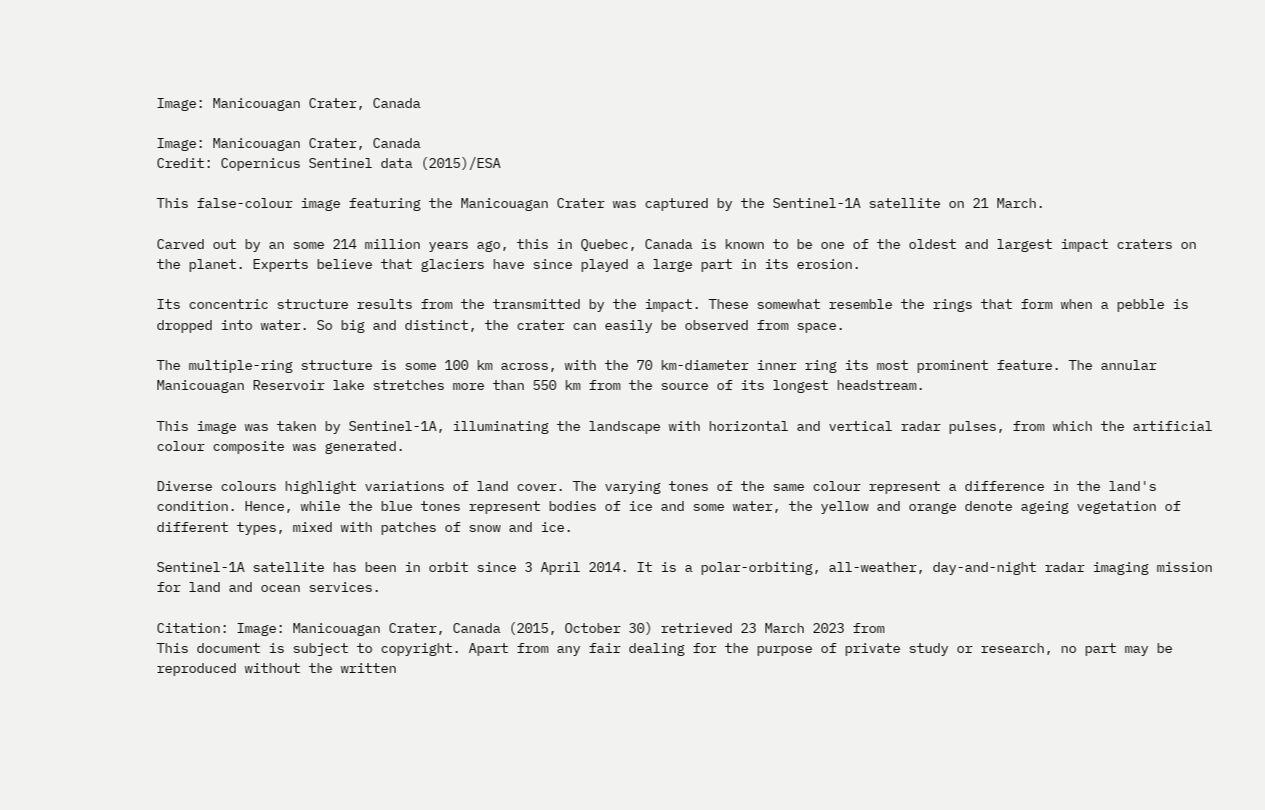Image: Manicouagan Crater, Canada

Image: Manicouagan Crater, Canada
Credit: Copernicus Sentinel data (2015)/ESA

This false-colour image featuring the Manicouagan Crater was captured by the Sentinel-1A satellite on 21 March.

Carved out by an some 214 million years ago, this in Quebec, Canada is known to be one of the oldest and largest impact craters on the planet. Experts believe that glaciers have since played a large part in its erosion.

Its concentric structure results from the transmitted by the impact. These somewhat resemble the rings that form when a pebble is dropped into water. So big and distinct, the crater can easily be observed from space.

The multiple-ring structure is some 100 km across, with the 70 km-diameter inner ring its most prominent feature. The annular Manicouagan Reservoir lake stretches more than 550 km from the source of its longest headstream.

This image was taken by Sentinel-1A, illuminating the landscape with horizontal and vertical radar pulses, from which the artificial colour composite was generated.

Diverse colours highlight variations of land cover. The varying tones of the same colour represent a difference in the land's condition. Hence, while the blue tones represent bodies of ice and some water, the yellow and orange denote ageing vegetation of different types, mixed with patches of snow and ice.

Sentinel-1A satellite has been in orbit since 3 April 2014. It is a polar-orbiting, all-weather, day-and-night radar imaging mission for land and ocean services.

Citation: Image: Manicouagan Crater, Canada (2015, October 30) retrieved 23 March 2023 from
This document is subject to copyright. Apart from any fair dealing for the purpose of private study or research, no part may be reproduced without the written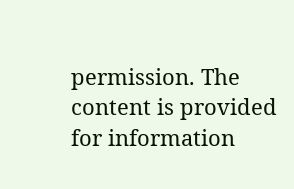permission. The content is provided for information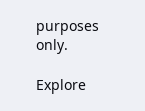purposes only.

Explore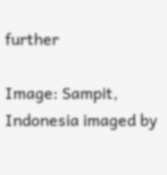further

Image: Sampit, Indonesia imaged by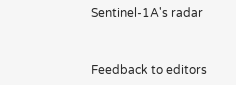Sentinel-1A's radar


Feedback to editors